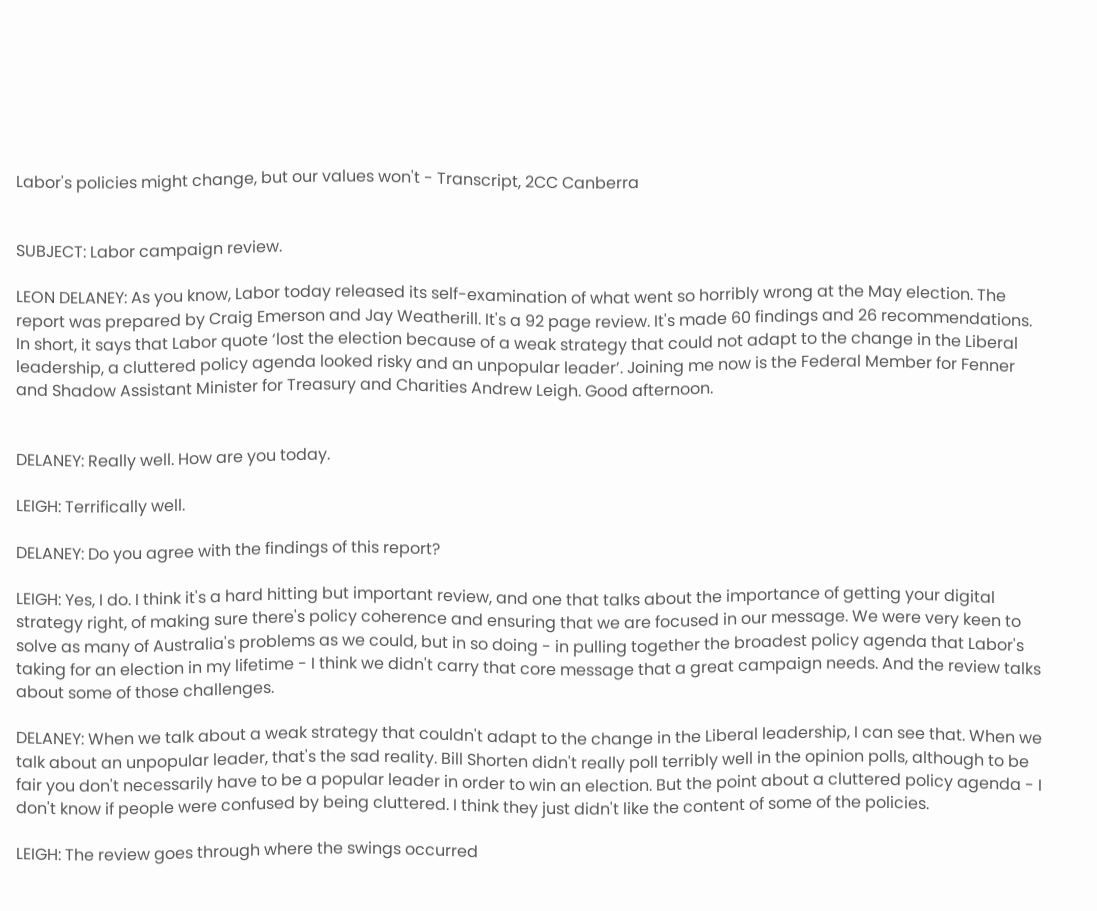Labor's policies might change, but our values won't - Transcript, 2CC Canberra


SUBJECT: Labor campaign review.

LEON DELANEY: As you know, Labor today released its self-examination of what went so horribly wrong at the May election. The report was prepared by Craig Emerson and Jay Weatherill. It's a 92 page review. It's made 60 findings and 26 recommendations. In short, it says that Labor quote ‘lost the election because of a weak strategy that could not adapt to the change in the Liberal leadership, a cluttered policy agenda looked risky and an unpopular leader’. Joining me now is the Federal Member for Fenner and Shadow Assistant Minister for Treasury and Charities Andrew Leigh. Good afternoon.


DELANEY: Really well. How are you today.

LEIGH: Terrifically well.

DELANEY: Do you agree with the findings of this report?

LEIGH: Yes, I do. I think it's a hard hitting but important review, and one that talks about the importance of getting your digital strategy right, of making sure there's policy coherence and ensuring that we are focused in our message. We were very keen to solve as many of Australia's problems as we could, but in so doing - in pulling together the broadest policy agenda that Labor's taking for an election in my lifetime - I think we didn't carry that core message that a great campaign needs. And the review talks about some of those challenges.

DELANEY: When we talk about a weak strategy that couldn't adapt to the change in the Liberal leadership, I can see that. When we talk about an unpopular leader, that's the sad reality. Bill Shorten didn't really poll terribly well in the opinion polls, although to be fair you don't necessarily have to be a popular leader in order to win an election. But the point about a cluttered policy agenda - I don't know if people were confused by being cluttered. I think they just didn't like the content of some of the policies.

LEIGH: The review goes through where the swings occurred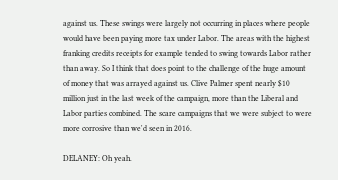against us. These swings were largely not occurring in places where people would have been paying more tax under Labor. The areas with the highest franking credits receipts for example tended to swing towards Labor rather than away. So I think that does point to the challenge of the huge amount of money that was arrayed against us. Clive Palmer spent nearly $10 million just in the last week of the campaign, more than the Liberal and Labor parties combined. The scare campaigns that we were subject to were more corrosive than we'd seen in 2016.

DELANEY: Oh yeah.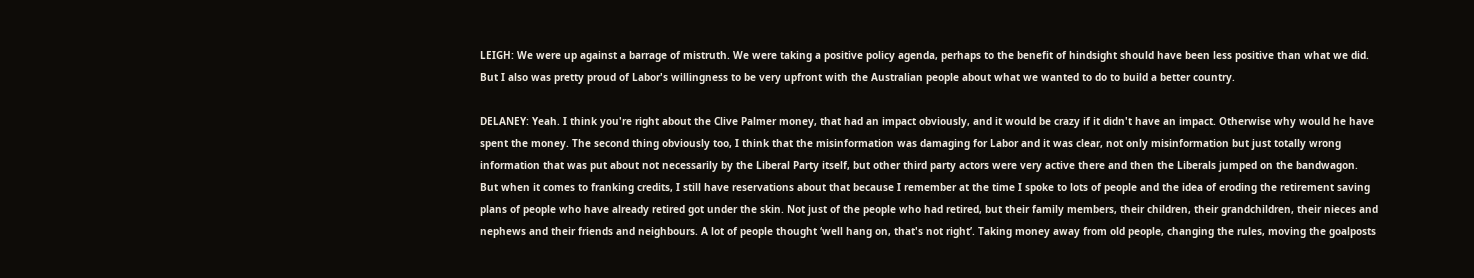LEIGH: We were up against a barrage of mistruth. We were taking a positive policy agenda, perhaps to the benefit of hindsight should have been less positive than what we did. But I also was pretty proud of Labor's willingness to be very upfront with the Australian people about what we wanted to do to build a better country.

DELANEY: Yeah. I think you're right about the Clive Palmer money, that had an impact obviously, and it would be crazy if it didn't have an impact. Otherwise why would he have spent the money. The second thing obviously too, I think that the misinformation was damaging for Labor and it was clear, not only misinformation but just totally wrong information that was put about not necessarily by the Liberal Party itself, but other third party actors were very active there and then the Liberals jumped on the bandwagon. But when it comes to franking credits, I still have reservations about that because I remember at the time I spoke to lots of people and the idea of eroding the retirement saving plans of people who have already retired got under the skin. Not just of the people who had retired, but their family members, their children, their grandchildren, their nieces and nephews and their friends and neighbours. A lot of people thought ‘well hang on, that's not right’. Taking money away from old people, changing the rules, moving the goalposts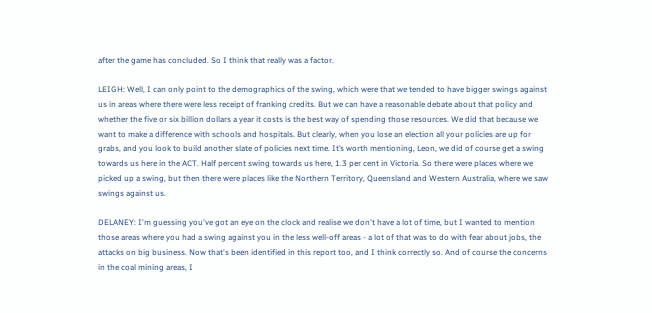after the game has concluded. So I think that really was a factor.

LEIGH: Well, I can only point to the demographics of the swing, which were that we tended to have bigger swings against us in areas where there were less receipt of franking credits. But we can have a reasonable debate about that policy and whether the five or six billion dollars a year it costs is the best way of spending those resources. We did that because we want to make a difference with schools and hospitals. But clearly, when you lose an election all your policies are up for grabs, and you look to build another slate of policies next time. It’s worth mentioning, Leon, we did of course get a swing towards us here in the ACT. Half percent swing towards us here, 1.3 per cent in Victoria. So there were places where we picked up a swing, but then there were places like the Northern Territory, Queensland and Western Australia, where we saw swings against us.

DELANEY: I'm guessing you've got an eye on the clock and realise we don't have a lot of time, but I wanted to mention those areas where you had a swing against you in the less well-off areas - a lot of that was to do with fear about jobs, the attacks on big business. Now that's been identified in this report too, and I think correctly so. And of course the concerns in the coal mining areas, I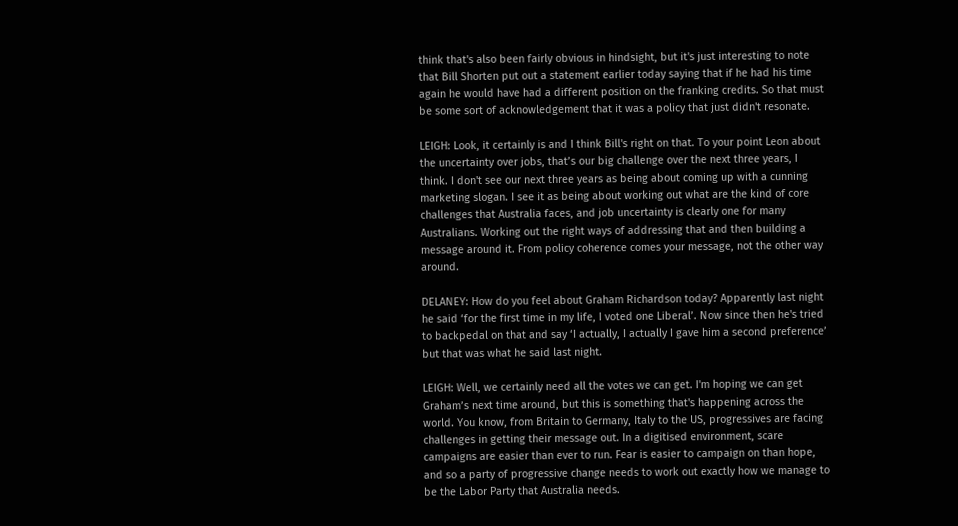think that's also been fairly obvious in hindsight, but it's just interesting to note that Bill Shorten put out a statement earlier today saying that if he had his time again he would have had a different position on the franking credits. So that must be some sort of acknowledgement that it was a policy that just didn't resonate.

LEIGH: Look, it certainly is and I think Bill's right on that. To your point Leon about the uncertainty over jobs, that’s our big challenge over the next three years, I think. I don't see our next three years as being about coming up with a cunning marketing slogan. I see it as being about working out what are the kind of core challenges that Australia faces, and job uncertainty is clearly one for many Australians. Working out the right ways of addressing that and then building a message around it. From policy coherence comes your message, not the other way around.

DELANEY: How do you feel about Graham Richardson today? Apparently last night he said ‘for the first time in my life, I voted one Liberal’. Now since then he's tried to backpedal on that and say ‘I actually, I actually I gave him a second preference’ but that was what he said last night.

LEIGH: Well, we certainly need all the votes we can get. I'm hoping we can get Graham’s next time around, but this is something that's happening across the world. You know, from Britain to Germany, Italy to the US, progressives are facing challenges in getting their message out. In a digitised environment, scare campaigns are easier than ever to run. Fear is easier to campaign on than hope, and so a party of progressive change needs to work out exactly how we manage to be the Labor Party that Australia needs.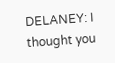DELANEY: I thought you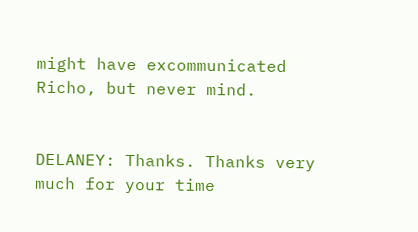might have excommunicated Richo, but never mind.


DELANEY: Thanks. Thanks very much for your time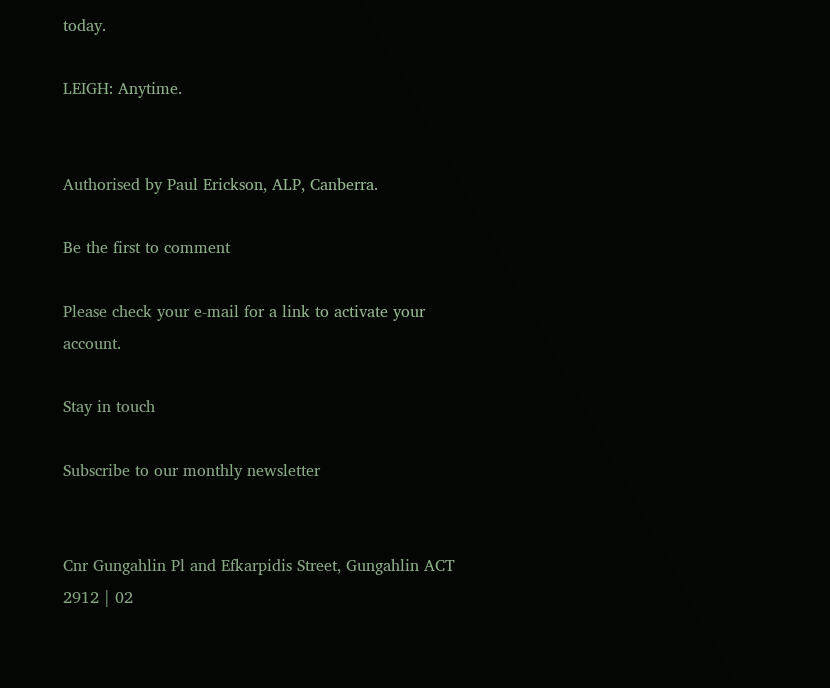today.

LEIGH: Anytime.


Authorised by Paul Erickson, ALP, Canberra.

Be the first to comment

Please check your e-mail for a link to activate your account.

Stay in touch

Subscribe to our monthly newsletter


Cnr Gungahlin Pl and Efkarpidis Street, Gungahlin ACT 2912 | 02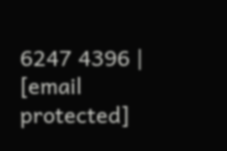6247 4396 | [email protected]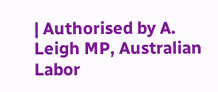| Authorised by A. Leigh MP, Australian Labor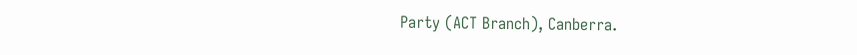Party (ACT Branch), Canberra.